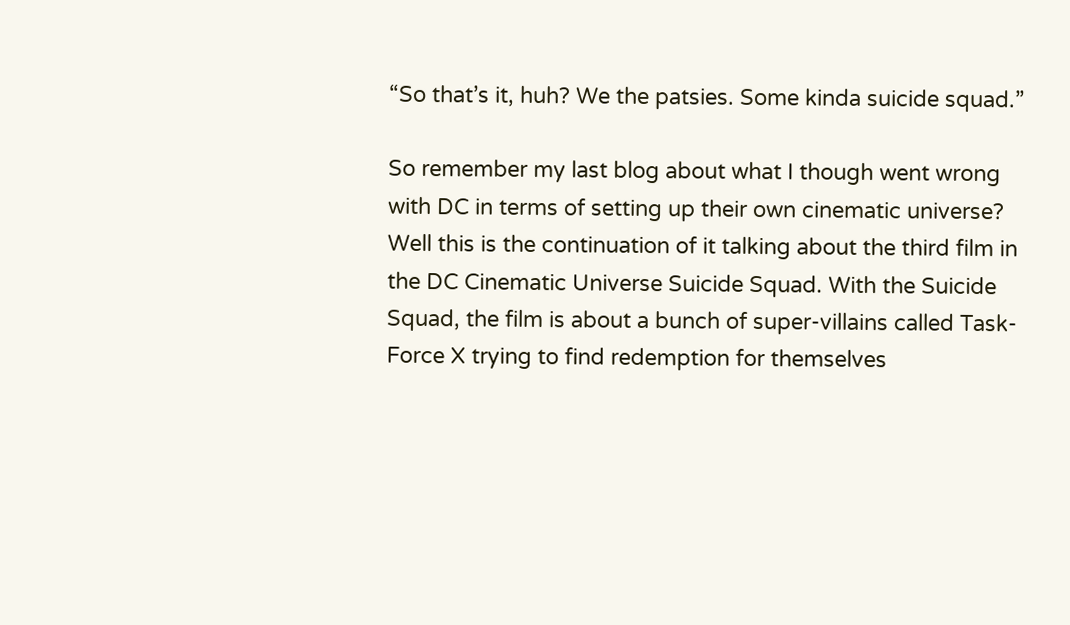“So that’s it, huh? We the patsies. Some kinda suicide squad.”

So remember my last blog about what I though went wrong with DC in terms of setting up their own cinematic universe? Well this is the continuation of it talking about the third film in the DC Cinematic Universe Suicide Squad. With the Suicide Squad, the film is about a bunch of super-villains called Task-Force X trying to find redemption for themselves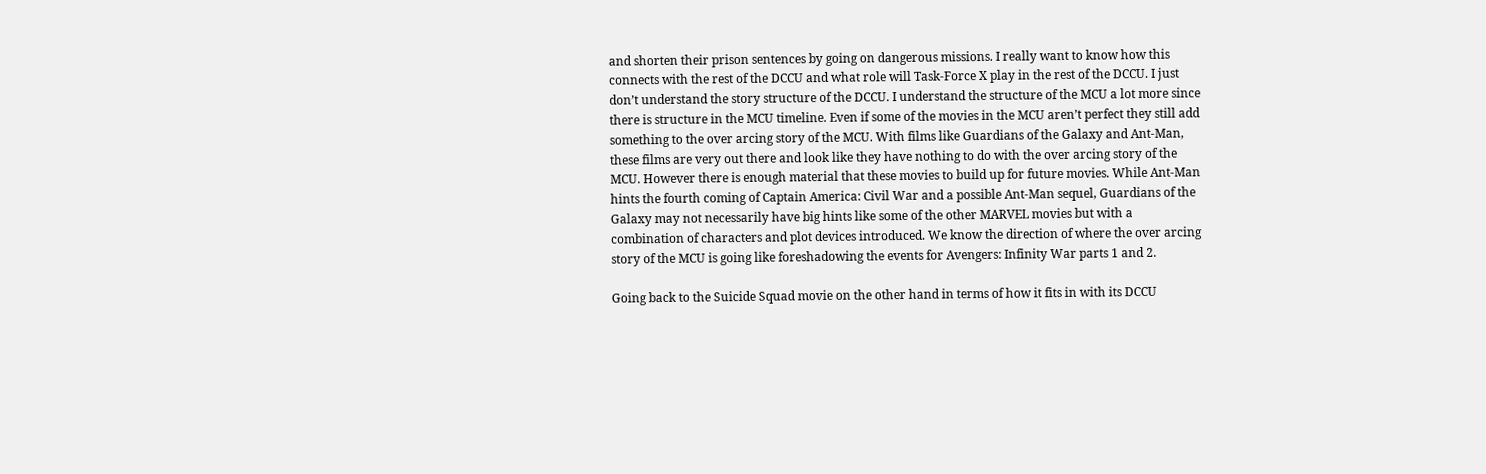and shorten their prison sentences by going on dangerous missions. I really want to know how this connects with the rest of the DCCU and what role will Task-Force X play in the rest of the DCCU. I just don’t understand the story structure of the DCCU. I understand the structure of the MCU a lot more since there is structure in the MCU timeline. Even if some of the movies in the MCU aren’t perfect they still add something to the over arcing story of the MCU. With films like Guardians of the Galaxy and Ant-Man, these films are very out there and look like they have nothing to do with the over arcing story of the MCU. However there is enough material that these movies to build up for future movies. While Ant-Man hints the fourth coming of Captain America: Civil War and a possible Ant-Man sequel, Guardians of the Galaxy may not necessarily have big hints like some of the other MARVEL movies but with a combination of characters and plot devices introduced. We know the direction of where the over arcing story of the MCU is going like foreshadowing the events for Avengers: Infinity War parts 1 and 2.

Going back to the Suicide Squad movie on the other hand in terms of how it fits in with its DCCU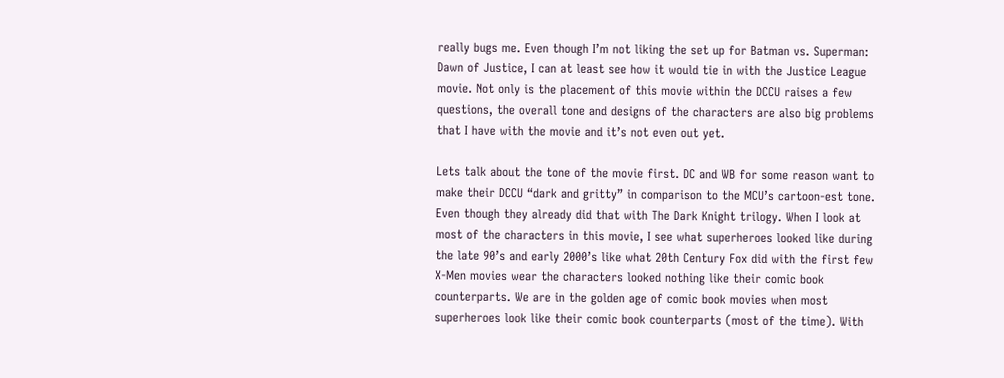really bugs me. Even though I’m not liking the set up for Batman vs. Superman: Dawn of Justice, I can at least see how it would tie in with the Justice League movie. Not only is the placement of this movie within the DCCU raises a few questions, the overall tone and designs of the characters are also big problems that I have with the movie and it’s not even out yet.

Lets talk about the tone of the movie first. DC and WB for some reason want to make their DCCU “dark and gritty” in comparison to the MCU’s cartoon-est tone. Even though they already did that with The Dark Knight trilogy. When I look at most of the characters in this movie, I see what superheroes looked like during the late 90’s and early 2000’s like what 20th Century Fox did with the first few X-Men movies wear the characters looked nothing like their comic book counterparts. We are in the golden age of comic book movies when most superheroes look like their comic book counterparts (most of the time). With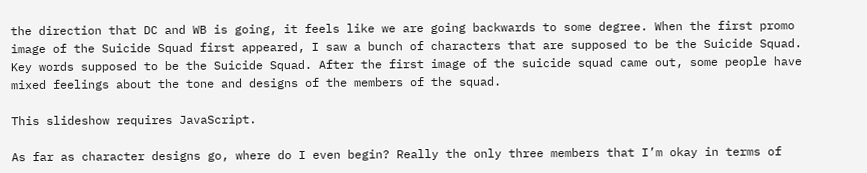the direction that DC and WB is going, it feels like we are going backwards to some degree. When the first promo image of the Suicide Squad first appeared, I saw a bunch of characters that are supposed to be the Suicide Squad. Key words supposed to be the Suicide Squad. After the first image of the suicide squad came out, some people have mixed feelings about the tone and designs of the members of the squad.

This slideshow requires JavaScript.

As far as character designs go, where do I even begin? Really the only three members that I’m okay in terms of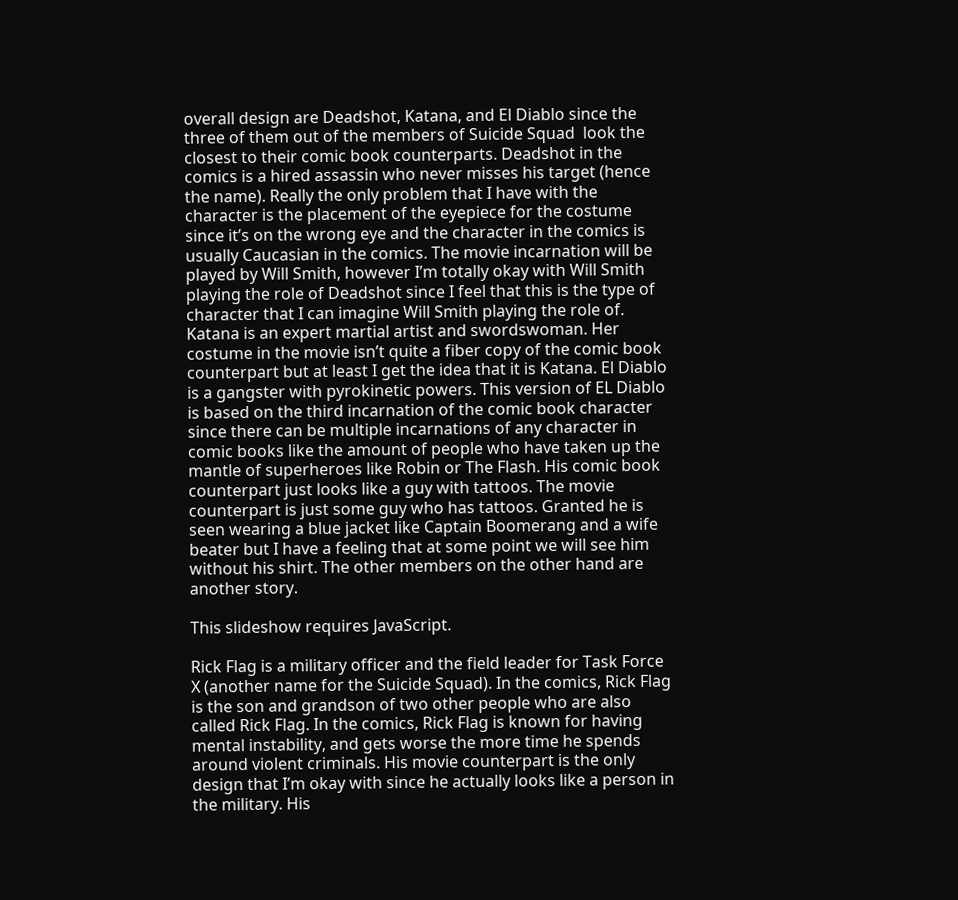overall design are Deadshot, Katana, and El Diablo since the three of them out of the members of Suicide Squad  look the closest to their comic book counterparts. Deadshot in the comics is a hired assassin who never misses his target (hence the name). Really the only problem that I have with the character is the placement of the eyepiece for the costume since it’s on the wrong eye and the character in the comics is usually Caucasian in the comics. The movie incarnation will be played by Will Smith, however I’m totally okay with Will Smith playing the role of Deadshot since I feel that this is the type of character that I can imagine Will Smith playing the role of. Katana is an expert martial artist and swordswoman. Her costume in the movie isn’t quite a fiber copy of the comic book counterpart but at least I get the idea that it is Katana. El Diablo is a gangster with pyrokinetic powers. This version of EL Diablo is based on the third incarnation of the comic book character since there can be multiple incarnations of any character in comic books like the amount of people who have taken up the mantle of superheroes like Robin or The Flash. His comic book counterpart just looks like a guy with tattoos. The movie counterpart is just some guy who has tattoos. Granted he is seen wearing a blue jacket like Captain Boomerang and a wife beater but I have a feeling that at some point we will see him without his shirt. The other members on the other hand are another story.

This slideshow requires JavaScript.

Rick Flag is a military officer and the field leader for Task Force X (another name for the Suicide Squad). In the comics, Rick Flag is the son and grandson of two other people who are also called Rick Flag. In the comics, Rick Flag is known for having mental instability, and gets worse the more time he spends around violent criminals. His movie counterpart is the only design that I’m okay with since he actually looks like a person in the military. His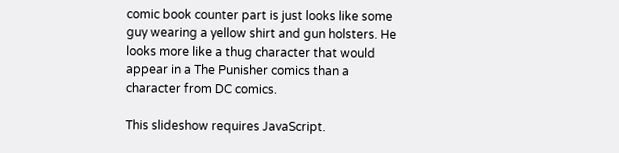comic book counter part is just looks like some guy wearing a yellow shirt and gun holsters. He looks more like a thug character that would appear in a The Punisher comics than a character from DC comics.

This slideshow requires JavaScript.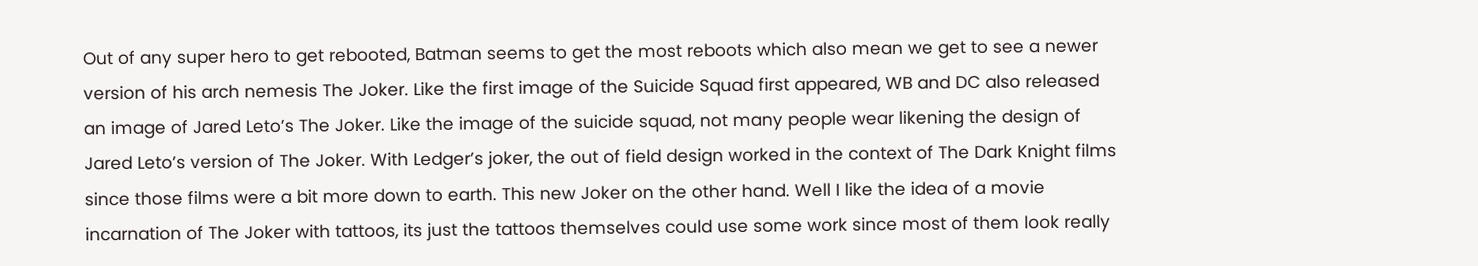Out of any super hero to get rebooted, Batman seems to get the most reboots which also mean we get to see a newer version of his arch nemesis The Joker. Like the first image of the Suicide Squad first appeared, WB and DC also released an image of Jared Leto’s The Joker. Like the image of the suicide squad, not many people wear likening the design of Jared Leto’s version of The Joker. With Ledger’s joker, the out of field design worked in the context of The Dark Knight films since those films were a bit more down to earth. This new Joker on the other hand. Well I like the idea of a movie incarnation of The Joker with tattoos, its just the tattoos themselves could use some work since most of them look really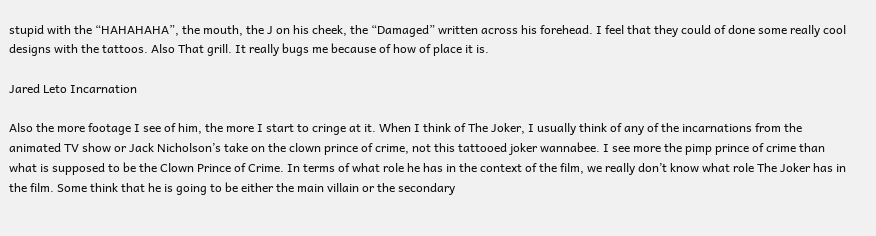stupid with the “HAHAHAHA”, the mouth, the J on his cheek, the “Damaged” written across his forehead. I feel that they could of done some really cool designs with the tattoos. Also That grill. It really bugs me because of how of place it is.

Jared Leto Incarnation

Also the more footage I see of him, the more I start to cringe at it. When I think of The Joker, I usually think of any of the incarnations from the animated TV show or Jack Nicholson’s take on the clown prince of crime, not this tattooed joker wannabee. I see more the pimp prince of crime than what is supposed to be the Clown Prince of Crime. In terms of what role he has in the context of the film, we really don’t know what role The Joker has in the film. Some think that he is going to be either the main villain or the secondary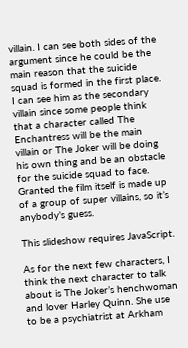villain. I can see both sides of the argument since he could be the main reason that the suicide squad is formed in the first place. I can see him as the secondary villain since some people think that a character called The Enchantress will be the main villain or The Joker will be doing his own thing and be an obstacle for the suicide squad to face. Granted the film itself is made up of a group of super villains, so it’s anybody’s guess.

This slideshow requires JavaScript.

As for the next few characters, I think the next character to talk about is The Joker’s henchwoman and lover Harley Quinn. She use to be a psychiatrist at Arkham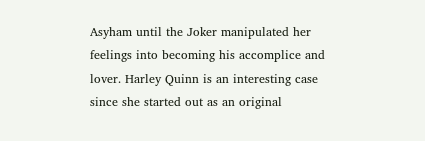Asyham until the Joker manipulated her feelings into becoming his accomplice and lover. Harley Quinn is an interesting case since she started out as an original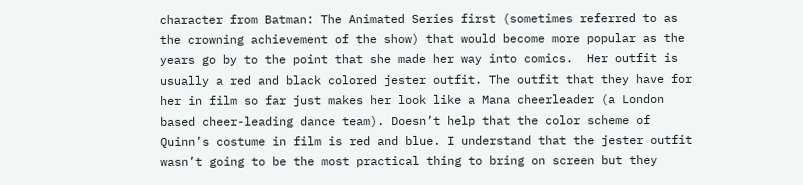character from Batman: The Animated Series first (sometimes referred to as the crowning achievement of the show) that would become more popular as the years go by to the point that she made her way into comics.  Her outfit is usually a red and black colored jester outfit. The outfit that they have for her in film so far just makes her look like a Mana cheerleader (a London based cheer-leading dance team). Doesn’t help that the color scheme of Quinn’s costume in film is red and blue. I understand that the jester outfit wasn’t going to be the most practical thing to bring on screen but they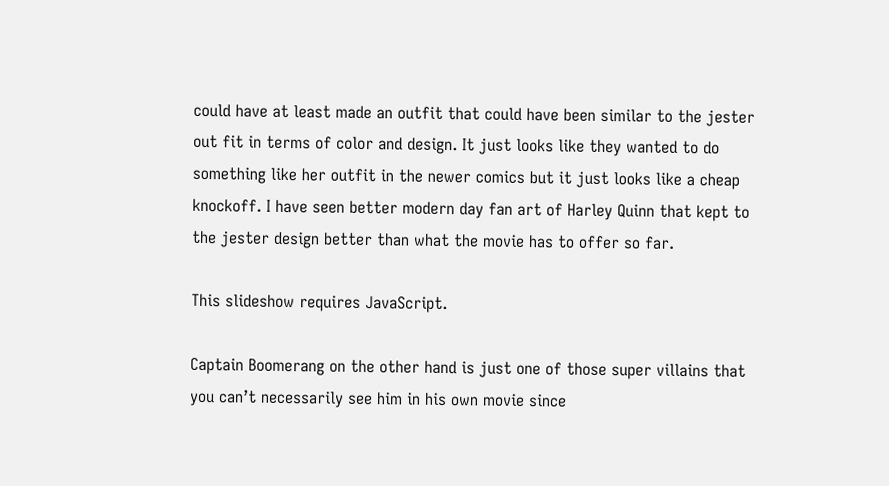could have at least made an outfit that could have been similar to the jester out fit in terms of color and design. It just looks like they wanted to do something like her outfit in the newer comics but it just looks like a cheap knockoff. I have seen better modern day fan art of Harley Quinn that kept to the jester design better than what the movie has to offer so far.

This slideshow requires JavaScript.

Captain Boomerang on the other hand is just one of those super villains that you can’t necessarily see him in his own movie since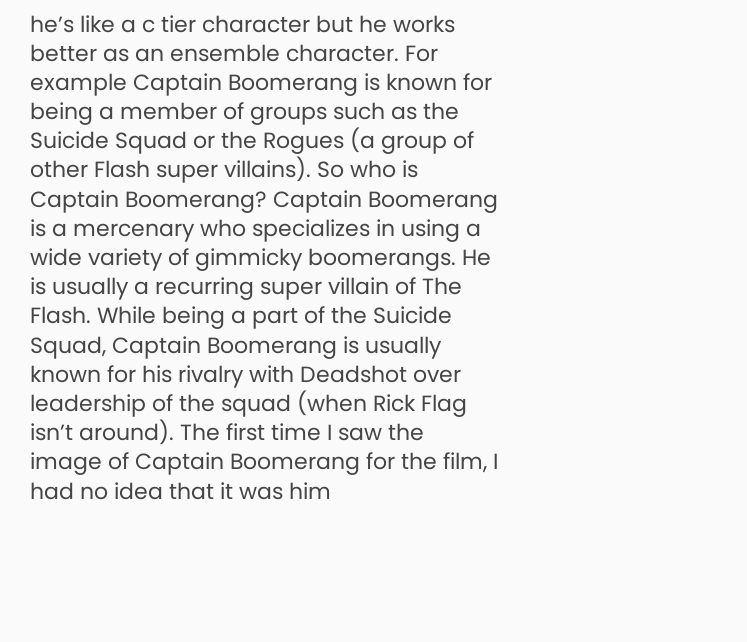he’s like a c tier character but he works better as an ensemble character. For example Captain Boomerang is known for being a member of groups such as the Suicide Squad or the Rogues (a group of other Flash super villains). So who is Captain Boomerang? Captain Boomerang is a mercenary who specializes in using a wide variety of gimmicky boomerangs. He is usually a recurring super villain of The Flash. While being a part of the Suicide Squad, Captain Boomerang is usually known for his rivalry with Deadshot over leadership of the squad (when Rick Flag isn’t around). The first time I saw the image of Captain Boomerang for the film, I had no idea that it was him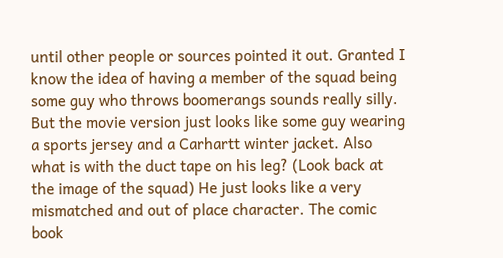until other people or sources pointed it out. Granted I know the idea of having a member of the squad being some guy who throws boomerangs sounds really silly. But the movie version just looks like some guy wearing a sports jersey and a Carhartt winter jacket. Also what is with the duct tape on his leg? (Look back at the image of the squad) He just looks like a very mismatched and out of place character. The comic book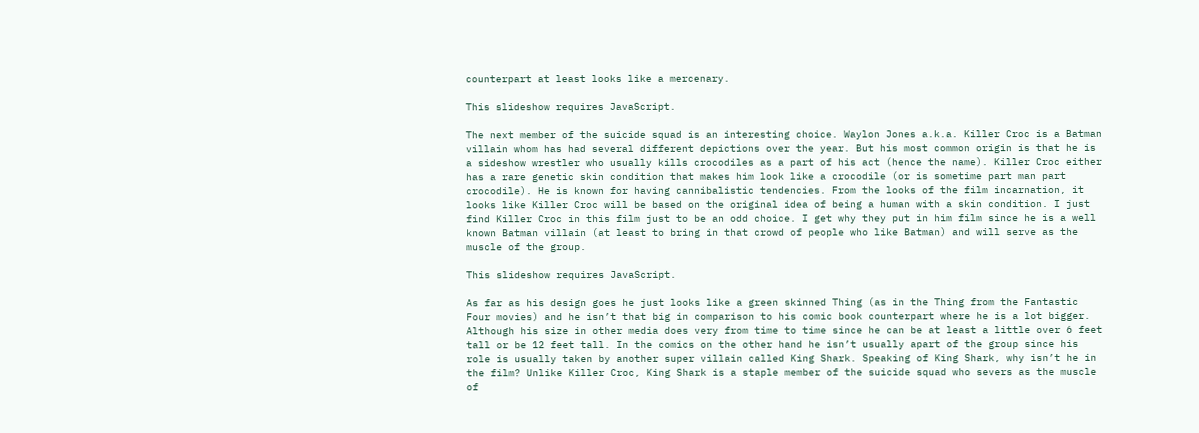counterpart at least looks like a mercenary.

This slideshow requires JavaScript.

The next member of the suicide squad is an interesting choice. Waylon Jones a.k.a. Killer Croc is a Batman villain whom has had several different depictions over the year. But his most common origin is that he is a sideshow wrestler who usually kills crocodiles as a part of his act (hence the name). Killer Croc either has a rare genetic skin condition that makes him look like a crocodile (or is sometime part man part crocodile). He is known for having cannibalistic tendencies. From the looks of the film incarnation, it looks like Killer Croc will be based on the original idea of being a human with a skin condition. I just find Killer Croc in this film just to be an odd choice. I get why they put in him film since he is a well known Batman villain (at least to bring in that crowd of people who like Batman) and will serve as the muscle of the group.

This slideshow requires JavaScript.

As far as his design goes he just looks like a green skinned Thing (as in the Thing from the Fantastic Four movies) and he isn’t that big in comparison to his comic book counterpart where he is a lot bigger. Although his size in other media does very from time to time since he can be at least a little over 6 feet tall or be 12 feet tall. In the comics on the other hand he isn’t usually apart of the group since his role is usually taken by another super villain called King Shark. Speaking of King Shark, why isn’t he in the film? Unlike Killer Croc, King Shark is a staple member of the suicide squad who severs as the muscle of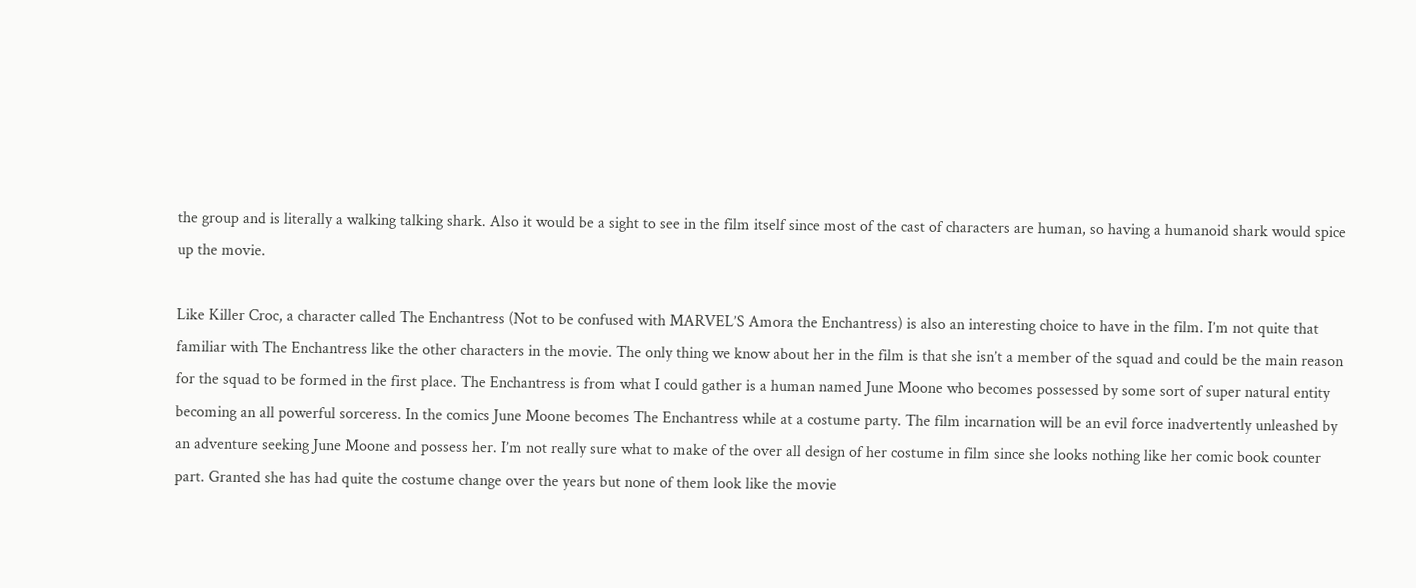the group and is literally a walking talking shark. Also it would be a sight to see in the film itself since most of the cast of characters are human, so having a humanoid shark would spice up the movie.

Like Killer Croc, a character called The Enchantress (Not to be confused with MARVEL’S Amora the Enchantress) is also an interesting choice to have in the film. I’m not quite that familiar with The Enchantress like the other characters in the movie. The only thing we know about her in the film is that she isn’t a member of the squad and could be the main reason for the squad to be formed in the first place. The Enchantress is from what I could gather is a human named June Moone who becomes possessed by some sort of super natural entity becoming an all powerful sorceress. In the comics June Moone becomes The Enchantress while at a costume party. The film incarnation will be an evil force inadvertently unleashed by an adventure seeking June Moone and possess her. I’m not really sure what to make of the over all design of her costume in film since she looks nothing like her comic book counter part. Granted she has had quite the costume change over the years but none of them look like the movie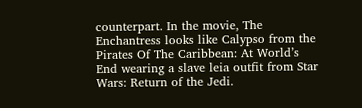counterpart. In the movie, The Enchantress looks like Calypso from the Pirates Of The Caribbean: At World’s End wearing a slave leia outfit from Star Wars: Return of the Jedi.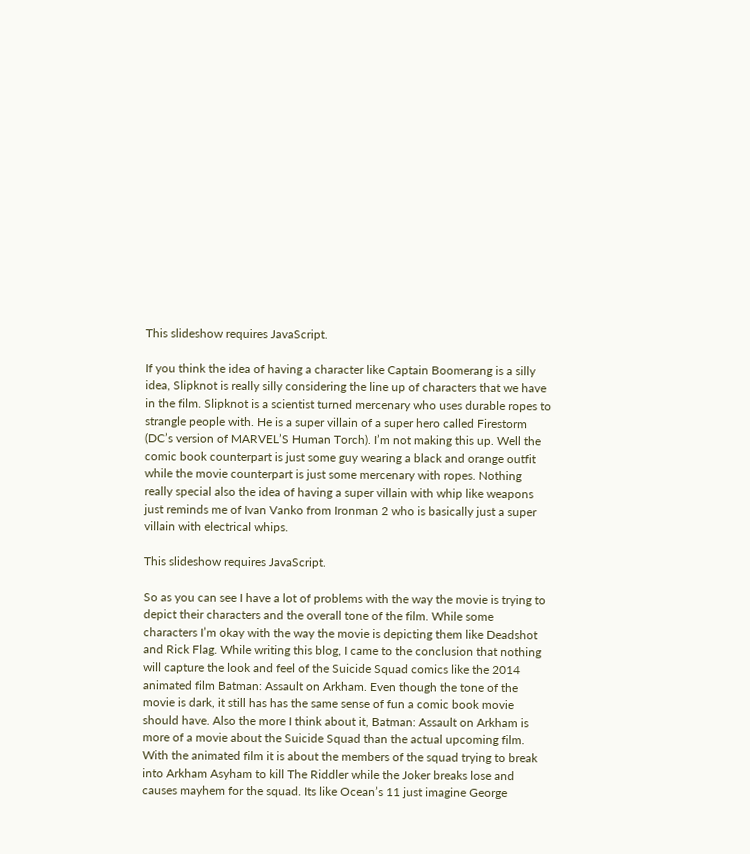This slideshow requires JavaScript.

If you think the idea of having a character like Captain Boomerang is a silly idea, Slipknot is really silly considering the line up of characters that we have in the film. Slipknot is a scientist turned mercenary who uses durable ropes to strangle people with. He is a super villain of a super hero called Firestorm (DC’s version of MARVEL’S Human Torch). I’m not making this up. Well the comic book counterpart is just some guy wearing a black and orange outfit while the movie counterpart is just some mercenary with ropes. Nothing really special also the idea of having a super villain with whip like weapons just reminds me of Ivan Vanko from Ironman 2 who is basically just a super villain with electrical whips.

This slideshow requires JavaScript.

So as you can see I have a lot of problems with the way the movie is trying to depict their characters and the overall tone of the film. While some characters I’m okay with the way the movie is depicting them like Deadshot and Rick Flag. While writing this blog, I came to the conclusion that nothing will capture the look and feel of the Suicide Squad comics like the 2014 animated film Batman: Assault on Arkham. Even though the tone of the movie is dark, it still has has the same sense of fun a comic book movie should have. Also the more I think about it, Batman: Assault on Arkham is more of a movie about the Suicide Squad than the actual upcoming film. With the animated film it is about the members of the squad trying to break into Arkham Asyham to kill The Riddler while the Joker breaks lose and causes mayhem for the squad. Its like Ocean’s 11 just imagine George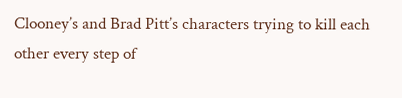Clooney’s and Brad Pitt’s characters trying to kill each other every step of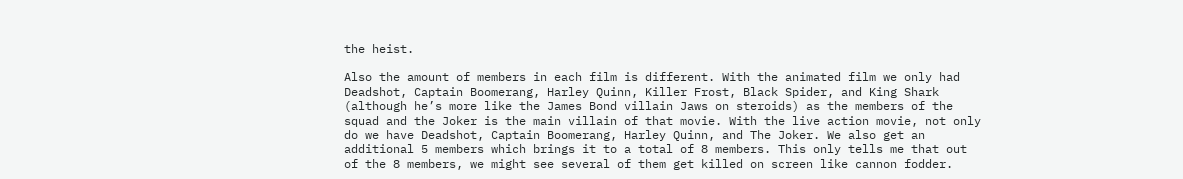the heist.

Also the amount of members in each film is different. With the animated film we only had Deadshot, Captain Boomerang, Harley Quinn, Killer Frost, Black Spider, and King Shark (although he’s more like the James Bond villain Jaws on steroids) as the members of the squad and the Joker is the main villain of that movie. With the live action movie, not only do we have Deadshot, Captain Boomerang, Harley Quinn, and The Joker. We also get an additional 5 members which brings it to a total of 8 members. This only tells me that out of the 8 members, we might see several of them get killed on screen like cannon fodder.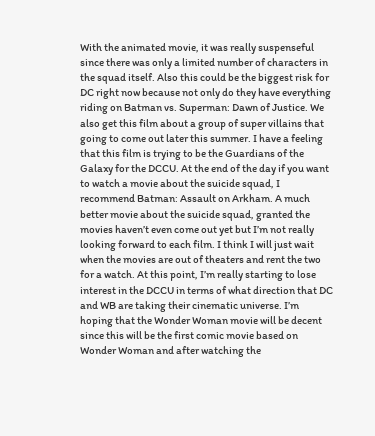With the animated movie, it was really suspenseful since there was only a limited number of characters in the squad itself. Also this could be the biggest risk for DC right now because not only do they have everything riding on Batman vs. Superman: Dawn of Justice. We also get this film about a group of super villains that going to come out later this summer. I have a feeling that this film is trying to be the Guardians of the Galaxy for the DCCU. At the end of the day if you want to watch a movie about the suicide squad, I recommend Batman: Assault on Arkham. A much better movie about the suicide squad, granted the movies haven’t even come out yet but I’m not really looking forward to each film. I think I will just wait when the movies are out of theaters and rent the two for a watch. At this point, I’m really starting to lose interest in the DCCU in terms of what direction that DC and WB are taking their cinematic universe. I’m hoping that the Wonder Woman movie will be decent since this will be the first comic movie based on Wonder Woman and after watching the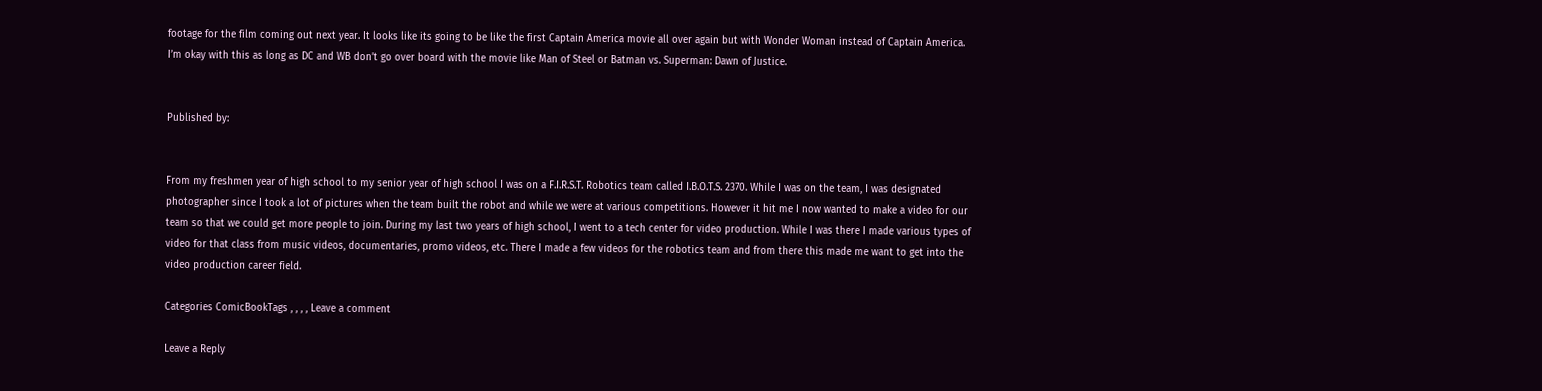footage for the film coming out next year. It looks like its going to be like the first Captain America movie all over again but with Wonder Woman instead of Captain America. I’m okay with this as long as DC and WB don’t go over board with the movie like Man of Steel or Batman vs. Superman: Dawn of Justice.


Published by:


From my freshmen year of high school to my senior year of high school I was on a F.I.R.S.T. Robotics team called I.B.O.T.S. 2370. While I was on the team, I was designated photographer since I took a lot of pictures when the team built the robot and while we were at various competitions. However it hit me I now wanted to make a video for our team so that we could get more people to join. During my last two years of high school, I went to a tech center for video production. While I was there I made various types of video for that class from music videos, documentaries, promo videos, etc. There I made a few videos for the robotics team and from there this made me want to get into the video production career field.

Categories ComicBookTags , , , , Leave a comment

Leave a Reply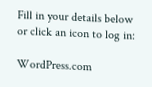Fill in your details below or click an icon to log in:

WordPress.com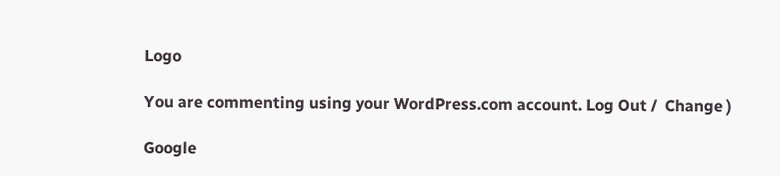Logo

You are commenting using your WordPress.com account. Log Out /  Change )

Google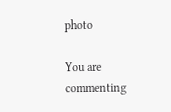photo

You are commenting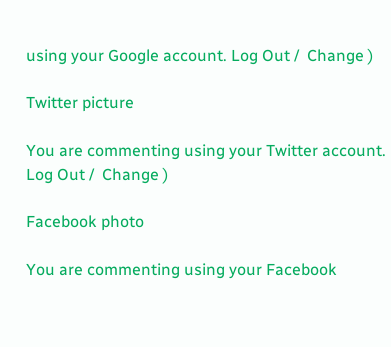using your Google account. Log Out /  Change )

Twitter picture

You are commenting using your Twitter account. Log Out /  Change )

Facebook photo

You are commenting using your Facebook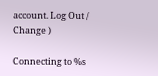account. Log Out /  Change )

Connecting to %s